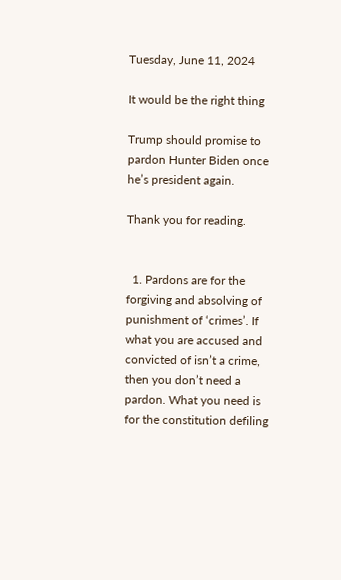Tuesday, June 11, 2024

It would be the right thing

Trump should promise to pardon Hunter Biden once he’s president again.

Thank you for reading.


  1. Pardons are for the forgiving and absolving of punishment of ‘crimes’. If what you are accused and convicted of isn’t a crime, then you don’t need a pardon. What you need is for the constitution defiling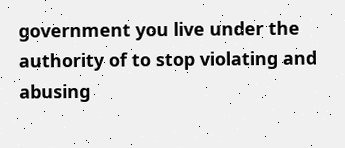government you live under the authority of to stop violating and abusing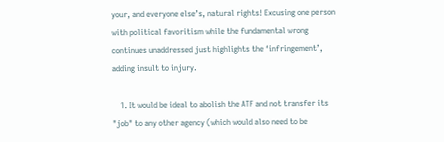your, and everyone else’s, natural rights! Excusing one person with political favoritism while the fundamental wrong continues unaddressed just highlights the ‘infringement’, adding insult to injury.

    1. It would be ideal to abolish the ATF and not transfer its "job" to any other agency (which would also need to be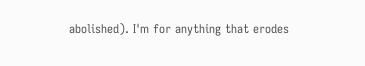abolished). I'm for anything that erodes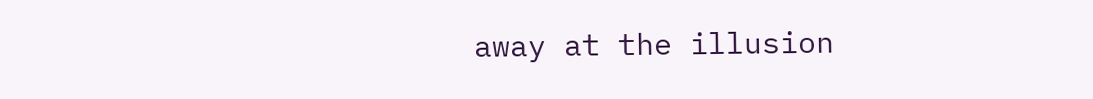away at the illusion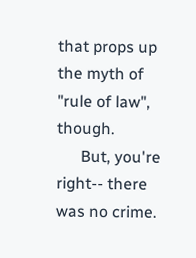that props up the myth of "rule of law", though.
      But, you're right-- there was no crime.